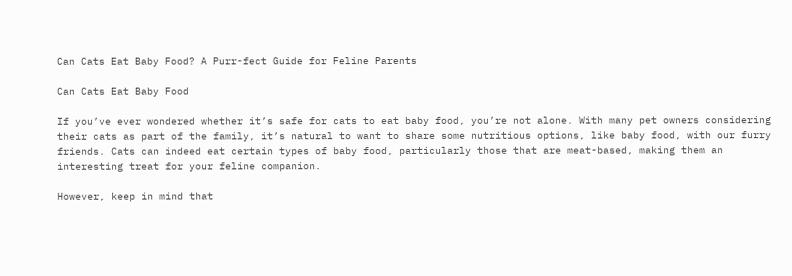Can Cats Eat Baby Food? A Purr-fect Guide for Feline Parents

Can Cats Eat Baby Food

If you’ve ever wondered whether it’s safe for cats to eat baby food, you’re not alone. With many pet owners considering their cats as part of the family, it’s natural to want to share some nutritious options, like baby food, with our furry friends. Cats can indeed eat certain types of baby food, particularly those that are meat-based, making them an interesting treat for your feline companion.

However, keep in mind that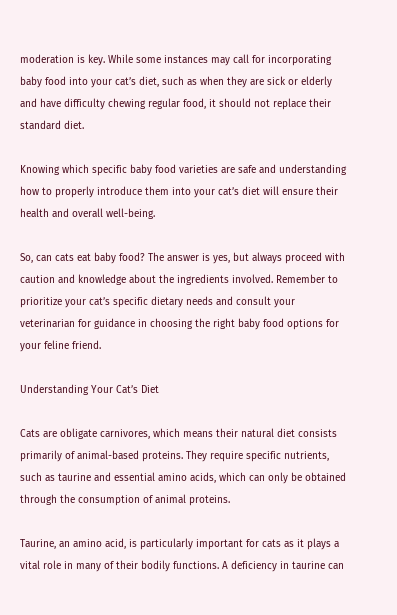moderation is key. While some instances may call for incorporating baby food into your cat’s diet, such as when they are sick or elderly and have difficulty chewing regular food, it should not replace their standard diet.

Knowing which specific baby food varieties are safe and understanding how to properly introduce them into your cat’s diet will ensure their health and overall well-being.

So, can cats eat baby food? The answer is yes, but always proceed with caution and knowledge about the ingredients involved. Remember to prioritize your cat’s specific dietary needs and consult your veterinarian for guidance in choosing the right baby food options for your feline friend.

Understanding Your Cat’s Diet

Cats are obligate carnivores, which means their natural diet consists primarily of animal-based proteins. They require specific nutrients, such as taurine and essential amino acids, which can only be obtained through the consumption of animal proteins.

Taurine, an amino acid, is particularly important for cats as it plays a vital role in many of their bodily functions. A deficiency in taurine can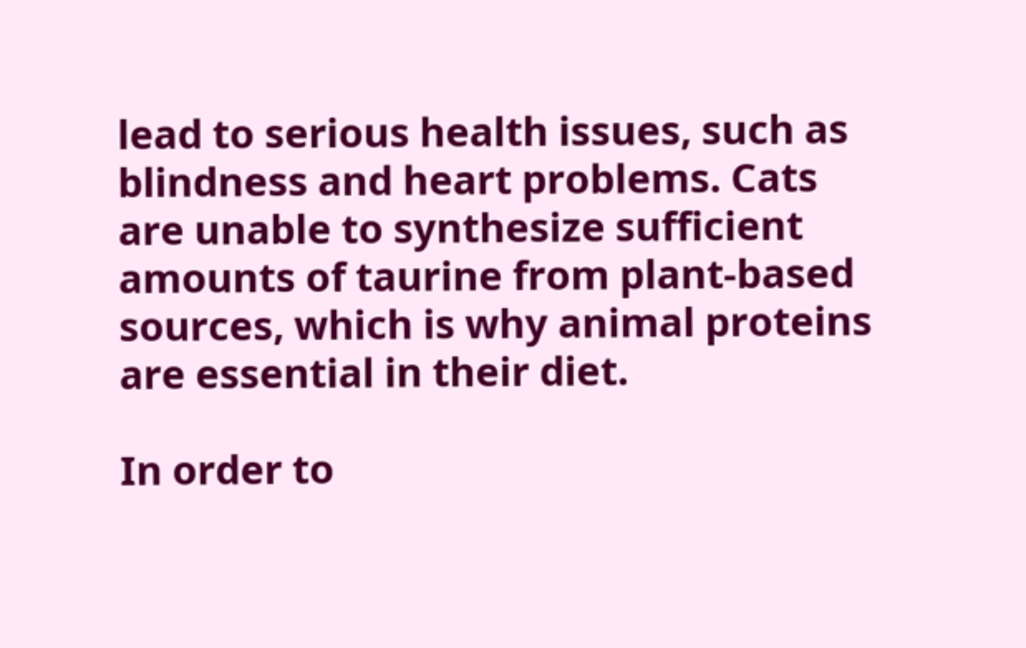lead to serious health issues, such as blindness and heart problems. Cats are unable to synthesize sufficient amounts of taurine from plant-based sources, which is why animal proteins are essential in their diet.

In order to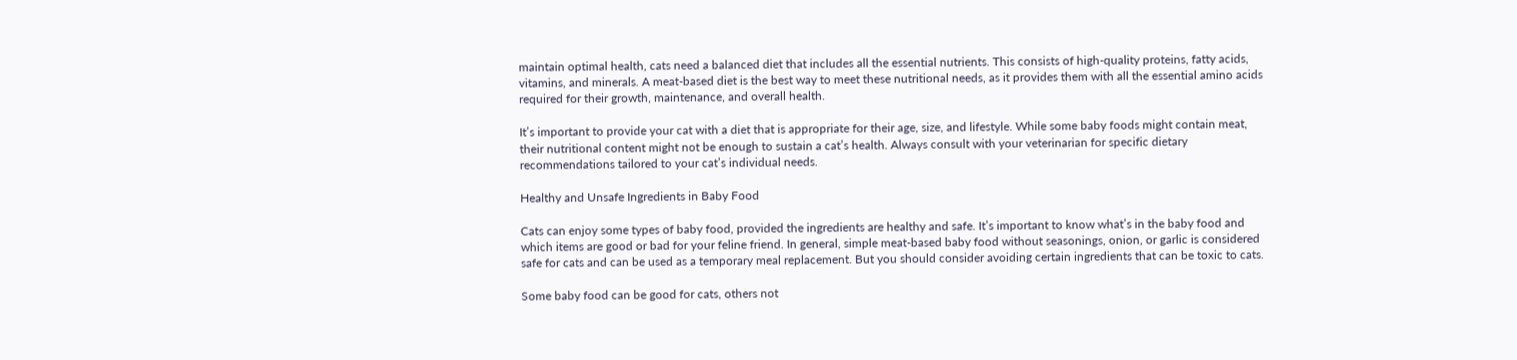maintain optimal health, cats need a balanced diet that includes all the essential nutrients. This consists of high-quality proteins, fatty acids, vitamins, and minerals. A meat-based diet is the best way to meet these nutritional needs, as it provides them with all the essential amino acids required for their growth, maintenance, and overall health.

It’s important to provide your cat with a diet that is appropriate for their age, size, and lifestyle. While some baby foods might contain meat, their nutritional content might not be enough to sustain a cat’s health. Always consult with your veterinarian for specific dietary recommendations tailored to your cat’s individual needs.

Healthy and Unsafe Ingredients in Baby Food

Cats can enjoy some types of baby food, provided the ingredients are healthy and safe. It’s important to know what’s in the baby food and which items are good or bad for your feline friend. In general, simple meat-based baby food without seasonings, onion, or garlic is considered safe for cats and can be used as a temporary meal replacement. But you should consider avoiding certain ingredients that can be toxic to cats.

Some baby food can be good for cats, others not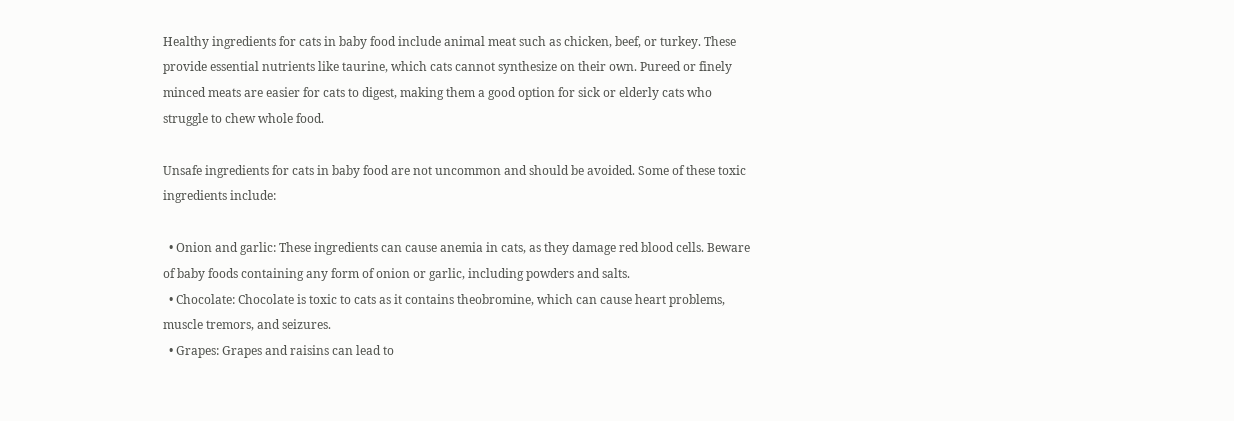Healthy ingredients for cats in baby food include animal meat such as chicken, beef, or turkey. These provide essential nutrients like taurine, which cats cannot synthesize on their own. Pureed or finely minced meats are easier for cats to digest, making them a good option for sick or elderly cats who struggle to chew whole food.

Unsafe ingredients for cats in baby food are not uncommon and should be avoided. Some of these toxic ingredients include:

  • Onion and garlic: These ingredients can cause anemia in cats, as they damage red blood cells. Beware of baby foods containing any form of onion or garlic, including powders and salts.
  • Chocolate: Chocolate is toxic to cats as it contains theobromine, which can cause heart problems, muscle tremors, and seizures.
  • Grapes: Grapes and raisins can lead to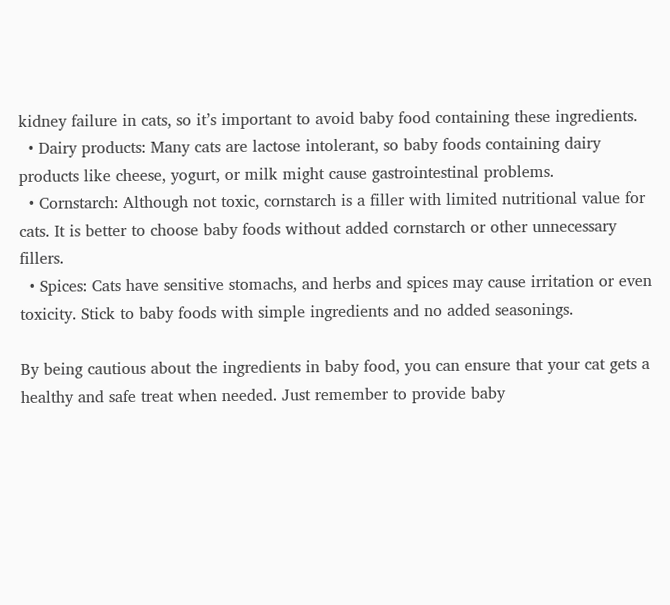kidney failure in cats, so it’s important to avoid baby food containing these ingredients.
  • Dairy products: Many cats are lactose intolerant, so baby foods containing dairy products like cheese, yogurt, or milk might cause gastrointestinal problems.
  • Cornstarch: Although not toxic, cornstarch is a filler with limited nutritional value for cats. It is better to choose baby foods without added cornstarch or other unnecessary fillers.
  • Spices: Cats have sensitive stomachs, and herbs and spices may cause irritation or even toxicity. Stick to baby foods with simple ingredients and no added seasonings.

By being cautious about the ingredients in baby food, you can ensure that your cat gets a healthy and safe treat when needed. Just remember to provide baby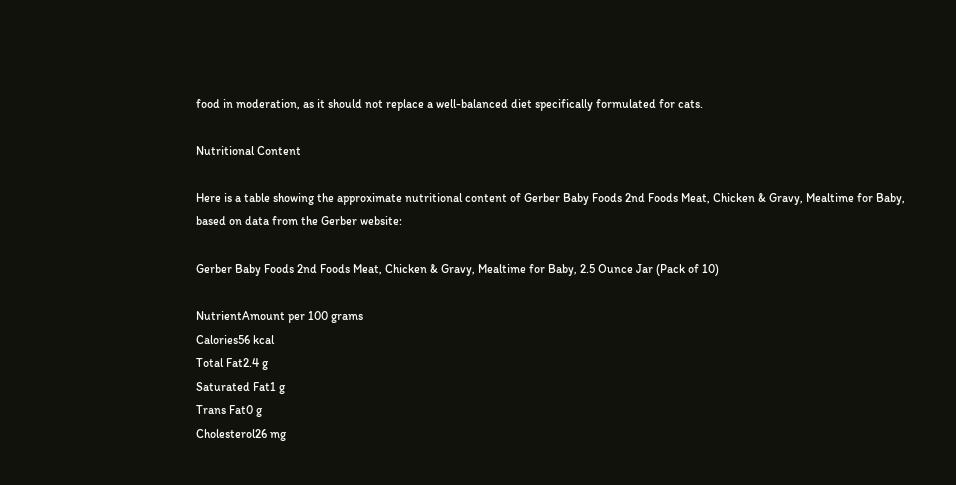food in moderation, as it should not replace a well-balanced diet specifically formulated for cats.

Nutritional Content

Here is a table showing the approximate nutritional content of Gerber Baby Foods 2nd Foods Meat, Chicken & Gravy, Mealtime for Baby, based on data from the Gerber website:

Gerber Baby Foods 2nd Foods Meat, Chicken & Gravy, Mealtime for Baby, 2.5 Ounce Jar (Pack of 10)

NutrientAmount per 100 grams
Calories56 kcal
Total Fat2.4 g
Saturated Fat1 g
Trans Fat0 g
Cholesterol26 mg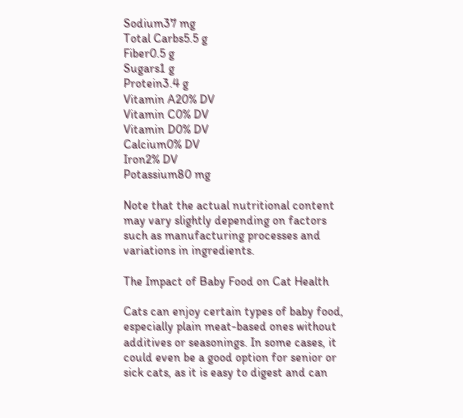Sodium37 mg
Total Carbs5.5 g
Fiber0.5 g
Sugars1 g
Protein3.4 g
Vitamin A20% DV
Vitamin C0% DV
Vitamin D0% DV
Calcium0% DV
Iron2% DV
Potassium80 mg

Note that the actual nutritional content may vary slightly depending on factors such as manufacturing processes and variations in ingredients.

The Impact of Baby Food on Cat Health

Cats can enjoy certain types of baby food, especially plain meat-based ones without additives or seasonings. In some cases, it could even be a good option for senior or sick cats, as it is easy to digest and can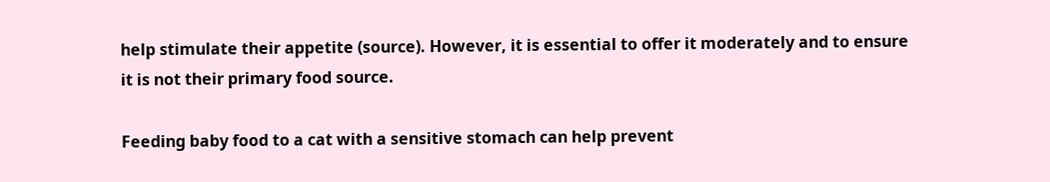help stimulate their appetite (source). However, it is essential to offer it moderately and to ensure it is not their primary food source.

Feeding baby food to a cat with a sensitive stomach can help prevent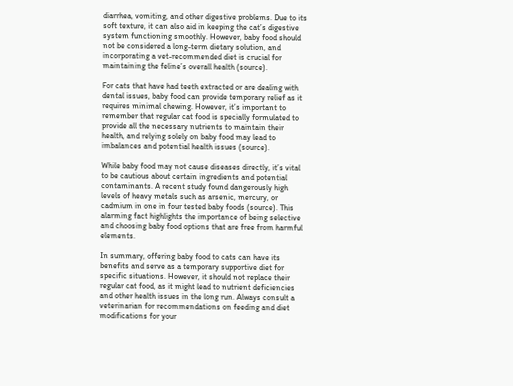diarrhea, vomiting, and other digestive problems. Due to its soft texture, it can also aid in keeping the cat’s digestive system functioning smoothly. However, baby food should not be considered a long-term dietary solution, and incorporating a vet-recommended diet is crucial for maintaining the feline’s overall health (source).

For cats that have had teeth extracted or are dealing with dental issues, baby food can provide temporary relief as it requires minimal chewing. However, it’s important to remember that regular cat food is specially formulated to provide all the necessary nutrients to maintain their health, and relying solely on baby food may lead to imbalances and potential health issues (source).

While baby food may not cause diseases directly, it’s vital to be cautious about certain ingredients and potential contaminants. A recent study found dangerously high levels of heavy metals such as arsenic, mercury, or cadmium in one in four tested baby foods (source). This alarming fact highlights the importance of being selective and choosing baby food options that are free from harmful elements.

In summary, offering baby food to cats can have its benefits and serve as a temporary supportive diet for specific situations. However, it should not replace their regular cat food, as it might lead to nutrient deficiencies and other health issues in the long run. Always consult a veterinarian for recommendations on feeding and diet modifications for your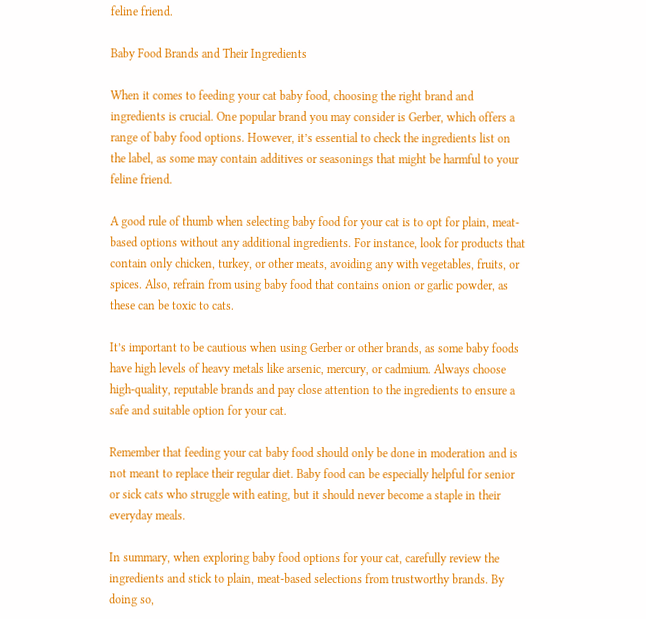feline friend.

Baby Food Brands and Their Ingredients

When it comes to feeding your cat baby food, choosing the right brand and ingredients is crucial. One popular brand you may consider is Gerber, which offers a range of baby food options. However, it’s essential to check the ingredients list on the label, as some may contain additives or seasonings that might be harmful to your feline friend.

A good rule of thumb when selecting baby food for your cat is to opt for plain, meat-based options without any additional ingredients. For instance, look for products that contain only chicken, turkey, or other meats, avoiding any with vegetables, fruits, or spices. Also, refrain from using baby food that contains onion or garlic powder, as these can be toxic to cats.

It’s important to be cautious when using Gerber or other brands, as some baby foods have high levels of heavy metals like arsenic, mercury, or cadmium. Always choose high-quality, reputable brands and pay close attention to the ingredients to ensure a safe and suitable option for your cat.

Remember that feeding your cat baby food should only be done in moderation and is not meant to replace their regular diet. Baby food can be especially helpful for senior or sick cats who struggle with eating, but it should never become a staple in their everyday meals.

In summary, when exploring baby food options for your cat, carefully review the ingredients and stick to plain, meat-based selections from trustworthy brands. By doing so,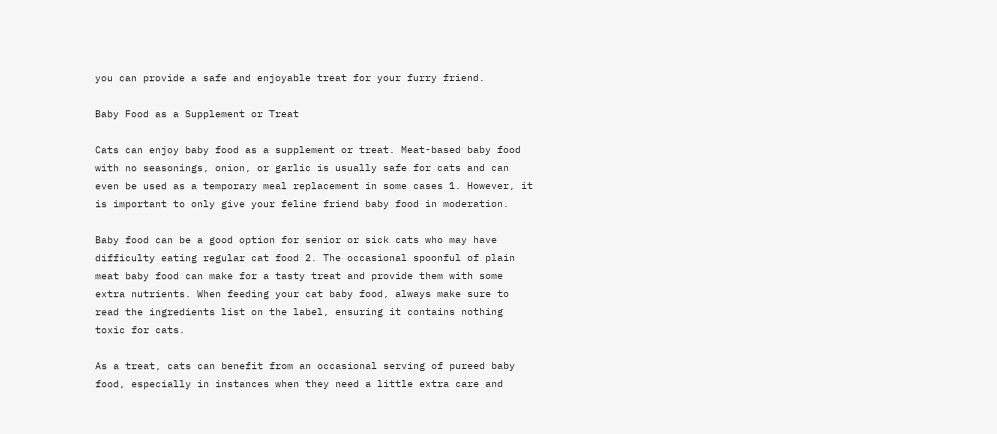you can provide a safe and enjoyable treat for your furry friend.

Baby Food as a Supplement or Treat

Cats can enjoy baby food as a supplement or treat. Meat-based baby food with no seasonings, onion, or garlic is usually safe for cats and can even be used as a temporary meal replacement in some cases 1. However, it is important to only give your feline friend baby food in moderation.

Baby food can be a good option for senior or sick cats who may have difficulty eating regular cat food 2. The occasional spoonful of plain meat baby food can make for a tasty treat and provide them with some extra nutrients. When feeding your cat baby food, always make sure to read the ingredients list on the label, ensuring it contains nothing toxic for cats.

As a treat, cats can benefit from an occasional serving of pureed baby food, especially in instances when they need a little extra care and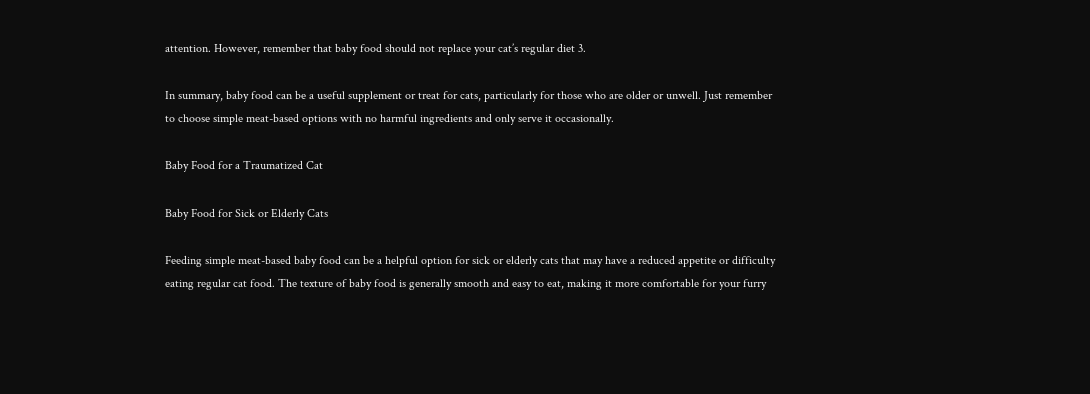attention. However, remember that baby food should not replace your cat’s regular diet 3.

In summary, baby food can be a useful supplement or treat for cats, particularly for those who are older or unwell. Just remember to choose simple meat-based options with no harmful ingredients and only serve it occasionally.

Baby Food for a Traumatized Cat

Baby Food for Sick or Elderly Cats

Feeding simple meat-based baby food can be a helpful option for sick or elderly cats that may have a reduced appetite or difficulty eating regular cat food. The texture of baby food is generally smooth and easy to eat, making it more comfortable for your furry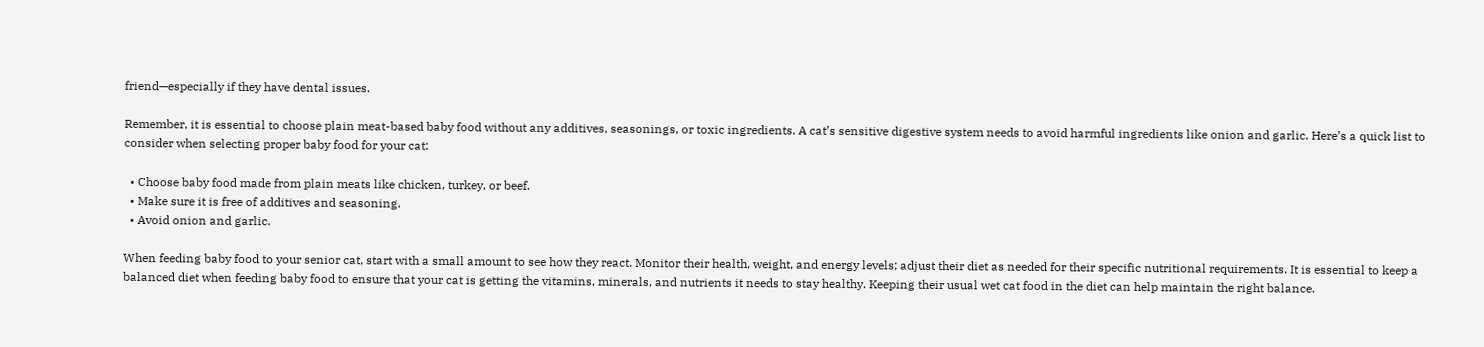friend—especially if they have dental issues.

Remember, it is essential to choose plain meat-based baby food without any additives, seasonings, or toxic ingredients. A cat’s sensitive digestive system needs to avoid harmful ingredients like onion and garlic. Here’s a quick list to consider when selecting proper baby food for your cat:

  • Choose baby food made from plain meats like chicken, turkey, or beef.
  • Make sure it is free of additives and seasoning.
  • Avoid onion and garlic.

When feeding baby food to your senior cat, start with a small amount to see how they react. Monitor their health, weight, and energy levels; adjust their diet as needed for their specific nutritional requirements. It is essential to keep a balanced diet when feeding baby food to ensure that your cat is getting the vitamins, minerals, and nutrients it needs to stay healthy. Keeping their usual wet cat food in the diet can help maintain the right balance.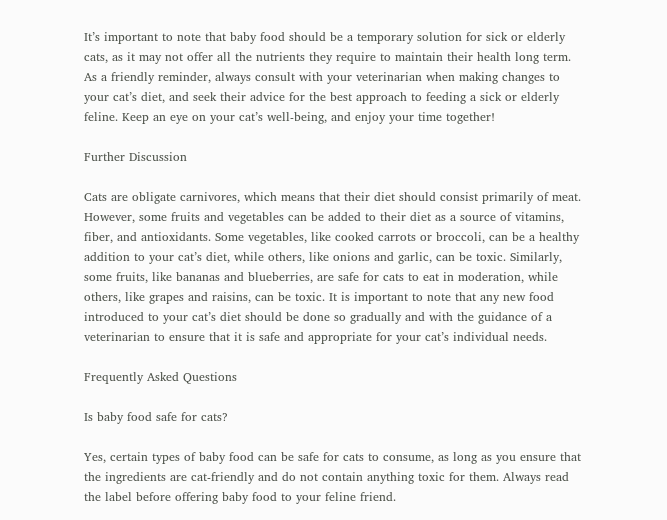It’s important to note that baby food should be a temporary solution for sick or elderly cats, as it may not offer all the nutrients they require to maintain their health long term. As a friendly reminder, always consult with your veterinarian when making changes to your cat’s diet, and seek their advice for the best approach to feeding a sick or elderly feline. Keep an eye on your cat’s well-being, and enjoy your time together!

Further Discussion

Cats are obligate carnivores, which means that their diet should consist primarily of meat. However, some fruits and vegetables can be added to their diet as a source of vitamins, fiber, and antioxidants. Some vegetables, like cooked carrots or broccoli, can be a healthy addition to your cat’s diet, while others, like onions and garlic, can be toxic. Similarly, some fruits, like bananas and blueberries, are safe for cats to eat in moderation, while others, like grapes and raisins, can be toxic. It is important to note that any new food introduced to your cat’s diet should be done so gradually and with the guidance of a veterinarian to ensure that it is safe and appropriate for your cat’s individual needs.

Frequently Asked Questions

Is baby food safe for cats?

Yes, certain types of baby food can be safe for cats to consume, as long as you ensure that the ingredients are cat-friendly and do not contain anything toxic for them. Always read the label before offering baby food to your feline friend.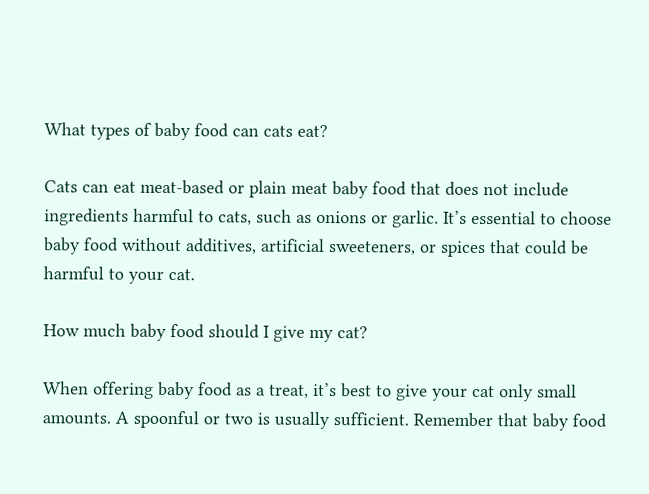What types of baby food can cats eat?

Cats can eat meat-based or plain meat baby food that does not include ingredients harmful to cats, such as onions or garlic. It’s essential to choose baby food without additives, artificial sweeteners, or spices that could be harmful to your cat.

How much baby food should I give my cat?

When offering baby food as a treat, it’s best to give your cat only small amounts. A spoonful or two is usually sufficient. Remember that baby food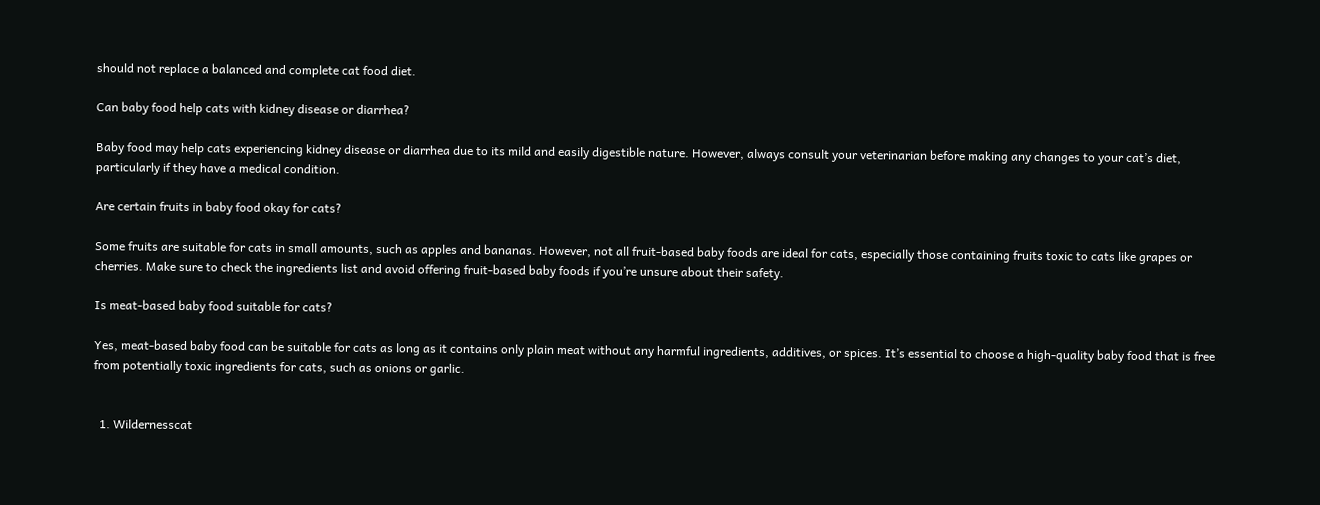should not replace a balanced and complete cat food diet.

Can baby food help cats with kidney disease or diarrhea?

Baby food may help cats experiencing kidney disease or diarrhea due to its mild and easily digestible nature. However, always consult your veterinarian before making any changes to your cat’s diet, particularly if they have a medical condition.

Are certain fruits in baby food okay for cats?

Some fruits are suitable for cats in small amounts, such as apples and bananas. However, not all fruit-based baby foods are ideal for cats, especially those containing fruits toxic to cats like grapes or cherries. Make sure to check the ingredients list and avoid offering fruit-based baby foods if you’re unsure about their safety.

Is meat-based baby food suitable for cats?

Yes, meat-based baby food can be suitable for cats as long as it contains only plain meat without any harmful ingredients, additives, or spices. It’s essential to choose a high-quality baby food that is free from potentially toxic ingredients for cats, such as onions or garlic.


  1. Wildernesscat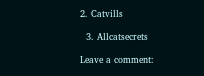2. Catvills

  3. Allcatsecrets

Leave a comment: